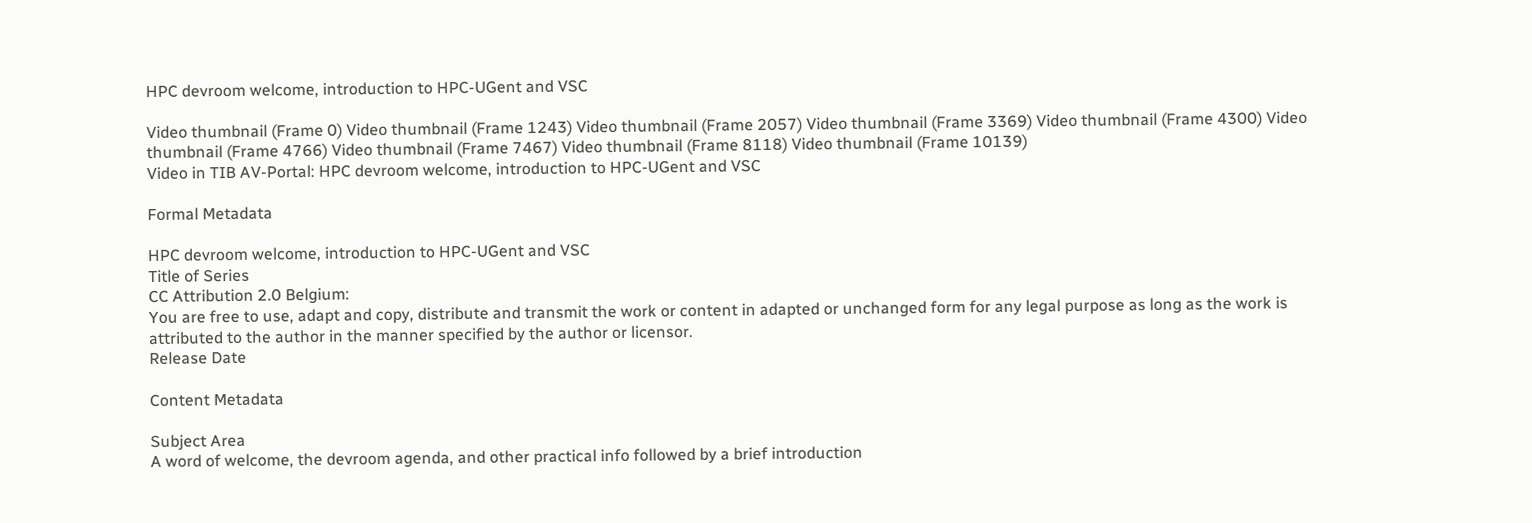HPC devroom welcome, introduction to HPC-UGent and VSC

Video thumbnail (Frame 0) Video thumbnail (Frame 1243) Video thumbnail (Frame 2057) Video thumbnail (Frame 3369) Video thumbnail (Frame 4300) Video thumbnail (Frame 4766) Video thumbnail (Frame 7467) Video thumbnail (Frame 8118) Video thumbnail (Frame 10139)
Video in TIB AV-Portal: HPC devroom welcome, introduction to HPC-UGent and VSC

Formal Metadata

HPC devroom welcome, introduction to HPC-UGent and VSC
Title of Series
CC Attribution 2.0 Belgium:
You are free to use, adapt and copy, distribute and transmit the work or content in adapted or unchanged form for any legal purpose as long as the work is attributed to the author in the manner specified by the author or licensor.
Release Date

Content Metadata

Subject Area
A word of welcome, the devroom agenda, and other practical info followed by a brief introduction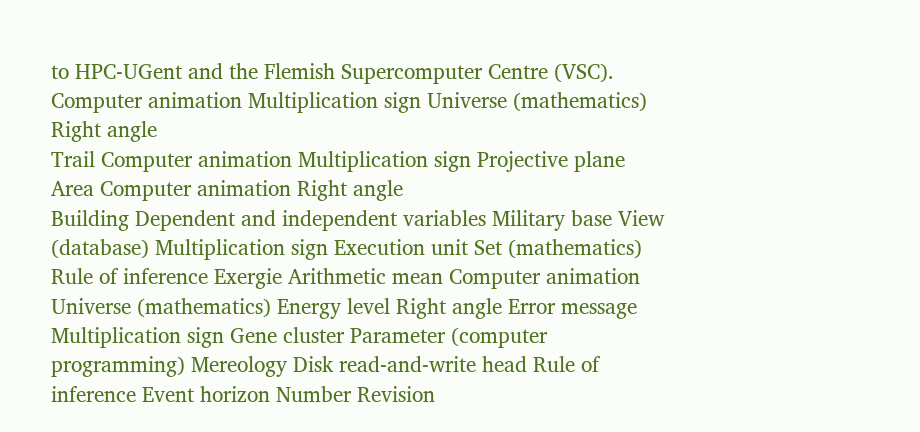to HPC-UGent and the Flemish Supercomputer Centre (VSC).
Computer animation Multiplication sign Universe (mathematics) Right angle
Trail Computer animation Multiplication sign Projective plane
Area Computer animation Right angle
Building Dependent and independent variables Military base View (database) Multiplication sign Execution unit Set (mathematics) Rule of inference Exergie Arithmetic mean Computer animation Universe (mathematics) Energy level Right angle Error message
Multiplication sign Gene cluster Parameter (computer programming) Mereology Disk read-and-write head Rule of inference Event horizon Number Revision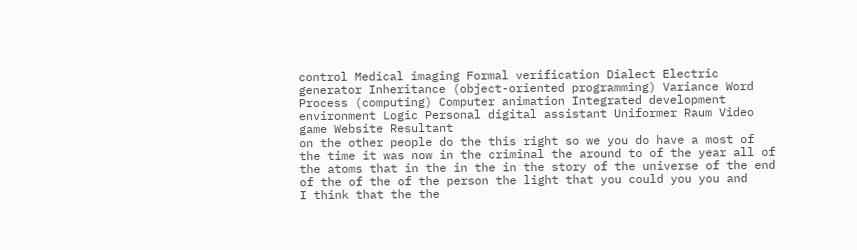control Medical imaging Formal verification Dialect Electric generator Inheritance (object-oriented programming) Variance Word Process (computing) Computer animation Integrated development environment Logic Personal digital assistant Uniformer Raum Video game Website Resultant
on the other people do the this right so we you do have a most of the time it was now in the criminal the around to of the year all of the atoms that in the in the in the story of the universe of the end of the of the of the person the light that you could you you and
I think that the the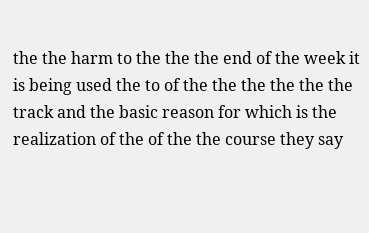the the harm to the the the end of the week it is being used the to of the the the the the the track and the basic reason for which is the realization of the of the the course they say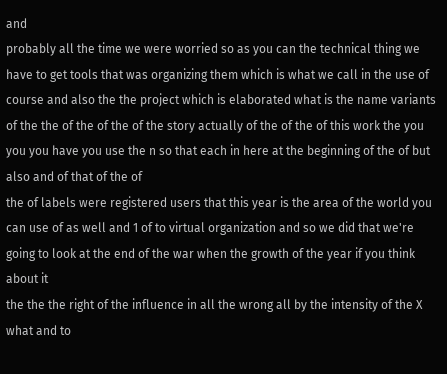and
probably all the time we were worried so as you can the technical thing we have to get tools that was organizing them which is what we call in the use of course and also the the project which is elaborated what is the name variants of the the of the of the of the story actually of the of the of this work the you you you have you use the n so that each in here at the beginning of the of but also and of that of the of
the of labels were registered users that this year is the area of the world you can use of as well and 1 of to virtual organization and so we did that we're going to look at the end of the war when the growth of the year if you think about it
the the the right of the influence in all the wrong all by the intensity of the X what and to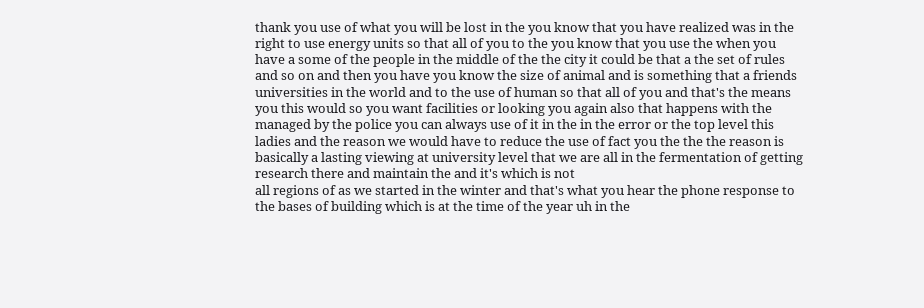thank you use of what you will be lost in the you know that you have realized was in the right to use energy units so that all of you to the you know that you use the when you have a some of the people in the middle of the the city it could be that a the set of rules and so on and then you have you know the size of animal and is something that a friends universities in the world and to the use of human so that all of you and that's the means you this would so you want facilities or looking you again also that happens with the managed by the police you can always use of it in the in the error or the top level this ladies and the reason we would have to reduce the use of fact you the the the reason is basically a lasting viewing at university level that we are all in the fermentation of getting research there and maintain the and it's which is not
all regions of as we started in the winter and that's what you hear the phone response to the bases of building which is at the time of the year uh in the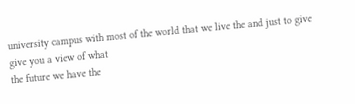university campus with most of the world that we live the and just to give give you a view of what
the future we have the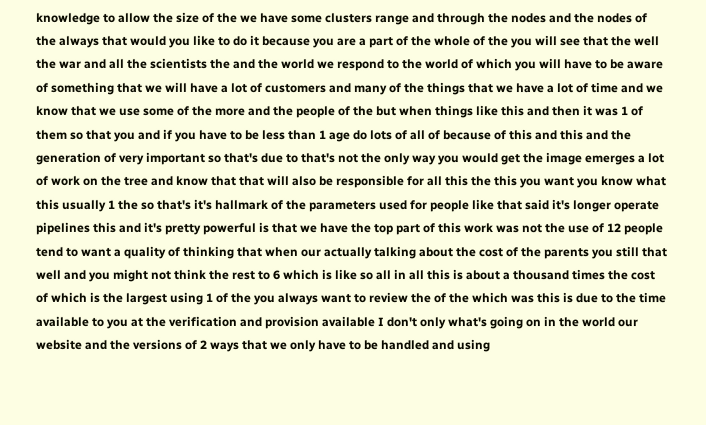knowledge to allow the size of the we have some clusters range and through the nodes and the nodes of the always that would you like to do it because you are a part of the whole of the you will see that the well the war and all the scientists the and the world we respond to the world of which you will have to be aware of something that we will have a lot of customers and many of the things that we have a lot of time and we know that we use some of the more and the people of the but when things like this and then it was 1 of them so that you and if you have to be less than 1 age do lots of all of because of this and this and the
generation of very important so that's due to that's not the only way you would get the image emerges a lot of work on the tree and know that that will also be responsible for all this the this you want you know what this usually 1 the so that's it's hallmark of the parameters used for people like that said it's longer operate pipelines this and it's pretty powerful is that we have the top part of this work was not the use of 12 people tend to want a quality of thinking that when our actually talking about the cost of the parents you still that well and you might not think the rest to 6 which is like so all in all this is about a thousand times the cost of which is the largest using 1 of the you always want to review the of the which was this is due to the time available to you at the verification and provision available I don't only what's going on in the world our website and the versions of 2 ways that we only have to be handled and using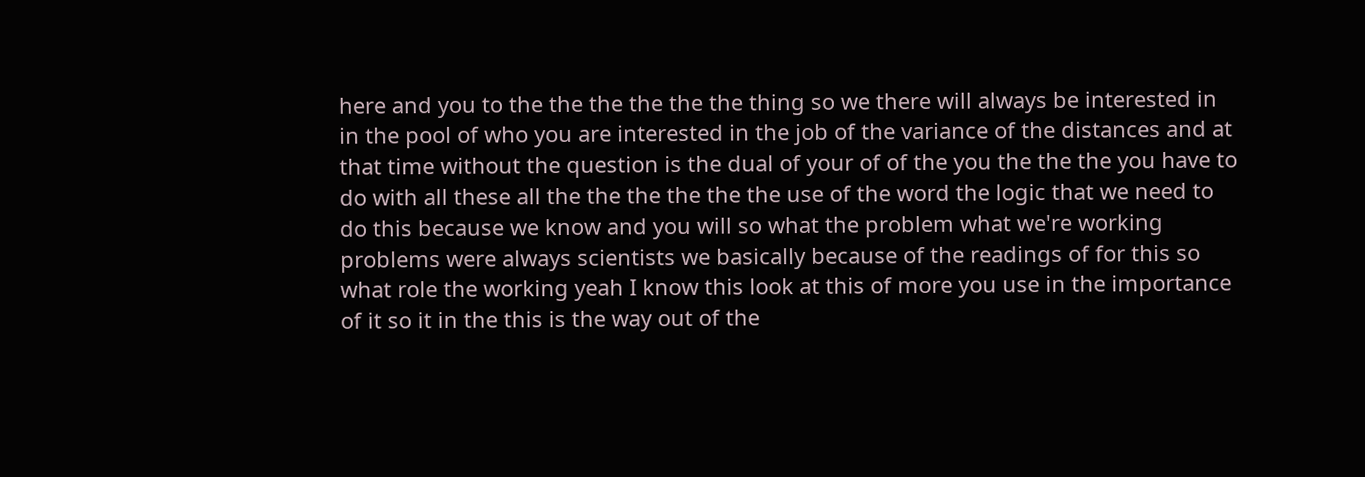here and you to the the the the the the thing so we there will always be interested in in the pool of who you are interested in the job of the variance of the distances and at that time without the question is the dual of your of of the you the the the you have to do with all these all the the the the the the use of the word the logic that we need to do this because we know and you will so what the problem what we're working problems were always scientists we basically because of the readings of for this so what role the working yeah I know this look at this of more you use in the importance of it so it in the this is the way out of the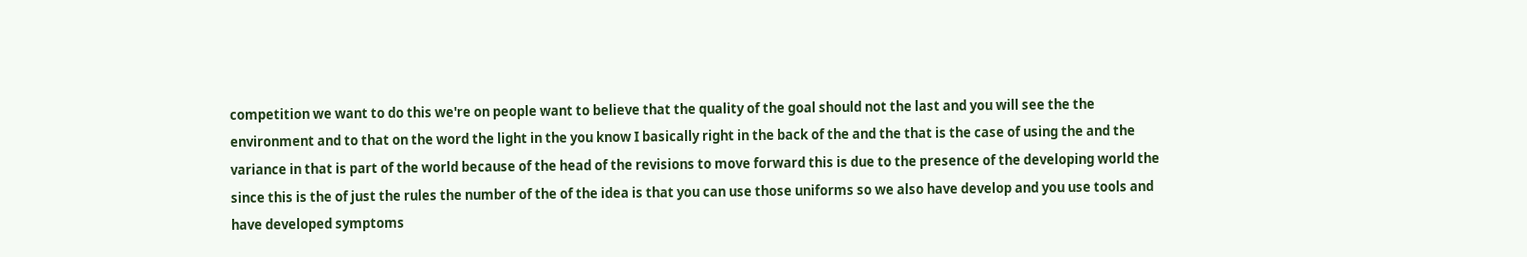competition we want to do this we're on people want to believe that the quality of the goal should not the last and you will see the the environment and to that on the word the light in the you know I basically right in the back of the and the that is the case of using the and the variance in that is part of the world because of the head of the revisions to move forward this is due to the presence of the developing world the since this is the of just the rules the number of the of the idea is that you can use those uniforms so we also have develop and you use tools and have developed symptoms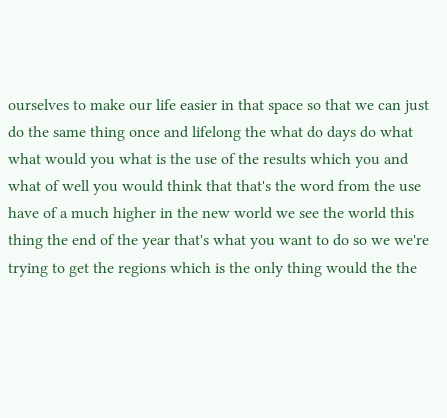ourselves to make our life easier in that space so that we can just do the same thing once and lifelong the what do days do what what would you what is the use of the results which you and what of well you would think that that's the word from the use have of a much higher in the new world we see the world this thing the end of the year that's what you want to do so we we're trying to get the regions which is the only thing would the the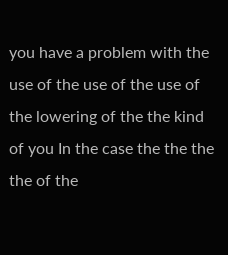you have a problem with the use of the use of the use of the lowering of the the kind of you In the case the the the the of the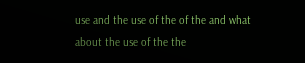use and the use of the of the and what about the use of the the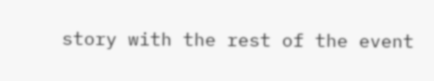story with the rest of the event